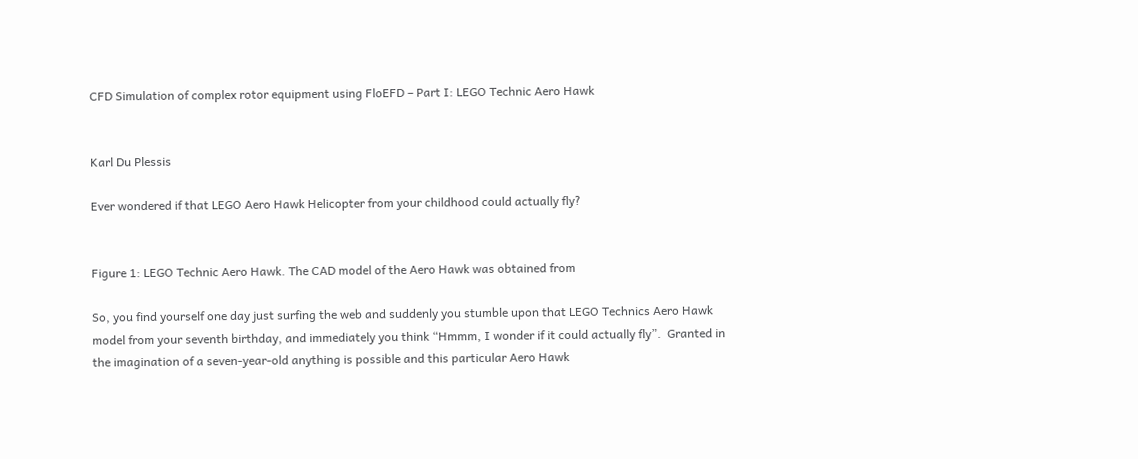CFD Simulation of complex rotor equipment using FloEFD – Part I: LEGO Technic Aero Hawk


Karl Du Plessis

Ever wondered if that LEGO Aero Hawk Helicopter from your childhood could actually fly?


Figure 1: LEGO Technic Aero Hawk. The CAD model of the Aero Hawk was obtained from

So, you find yourself one day just surfing the web and suddenly you stumble upon that LEGO Technics Aero Hawk model from your seventh birthday, and immediately you think “Hmmm, I wonder if it could actually fly”.  Granted in the imagination of a seven-year-old anything is possible and this particular Aero Hawk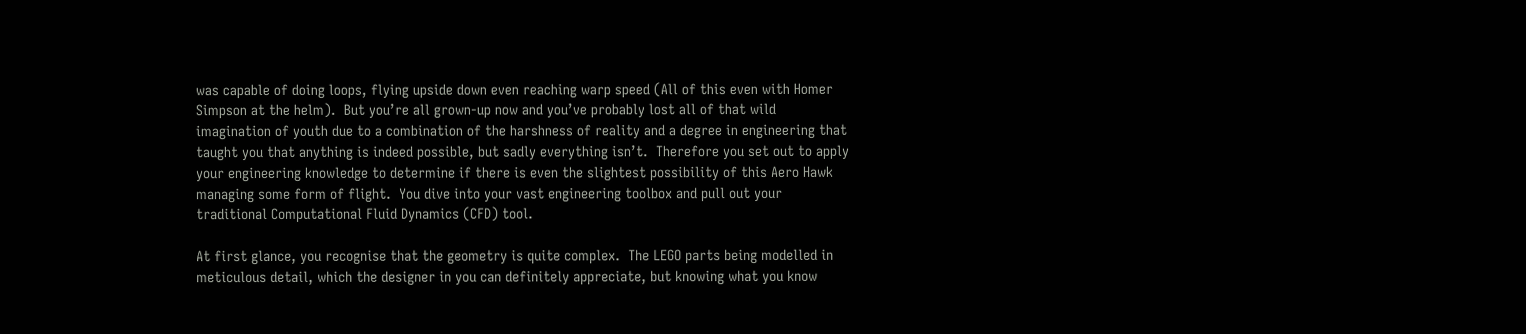was capable of doing loops, flying upside down even reaching warp speed (All of this even with Homer Simpson at the helm).  But you’re all grown-up now and you’ve probably lost all of that wild imagination of youth due to a combination of the harshness of reality and a degree in engineering that taught you that anything is indeed possible, but sadly everything isn’t.  Therefore you set out to apply your engineering knowledge to determine if there is even the slightest possibility of this Aero Hawk managing some form of flight.  You dive into your vast engineering toolbox and pull out your traditional Computational Fluid Dynamics (CFD) tool.

At first glance, you recognise that the geometry is quite complex.  The LEGO parts being modelled in meticulous detail, which the designer in you can definitely appreciate, but knowing what you know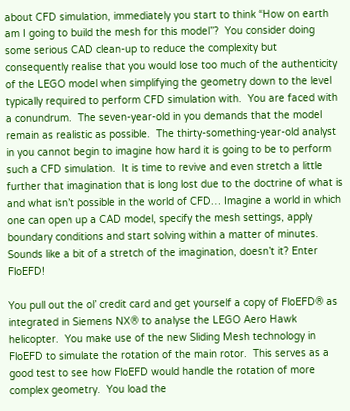about CFD simulation, immediately you start to think “How on earth am I going to build the mesh for this model”?  You consider doing some serious CAD clean-up to reduce the complexity but consequently realise that you would lose too much of the authenticity of the LEGO model when simplifying the geometry down to the level typically required to perform CFD simulation with.  You are faced with a conundrum.  The seven-year-old in you demands that the model remain as realistic as possible.  The thirty-something-year-old analyst in you cannot begin to imagine how hard it is going to be to perform such a CFD simulation.  It is time to revive and even stretch a little further that imagination that is long lost due to the doctrine of what is and what isn’t possible in the world of CFD… Imagine a world in which one can open up a CAD model, specify the mesh settings, apply boundary conditions and start solving within a matter of minutes.  Sounds like a bit of a stretch of the imagination, doesn’t it? Enter FloEFD!

You pull out the ol’ credit card and get yourself a copy of FloEFD® as integrated in Siemens NX® to analyse the LEGO Aero Hawk helicopter.  You make use of the new Sliding Mesh technology in FloEFD to simulate the rotation of the main rotor.  This serves as a good test to see how FloEFD would handle the rotation of more complex geometry.  You load the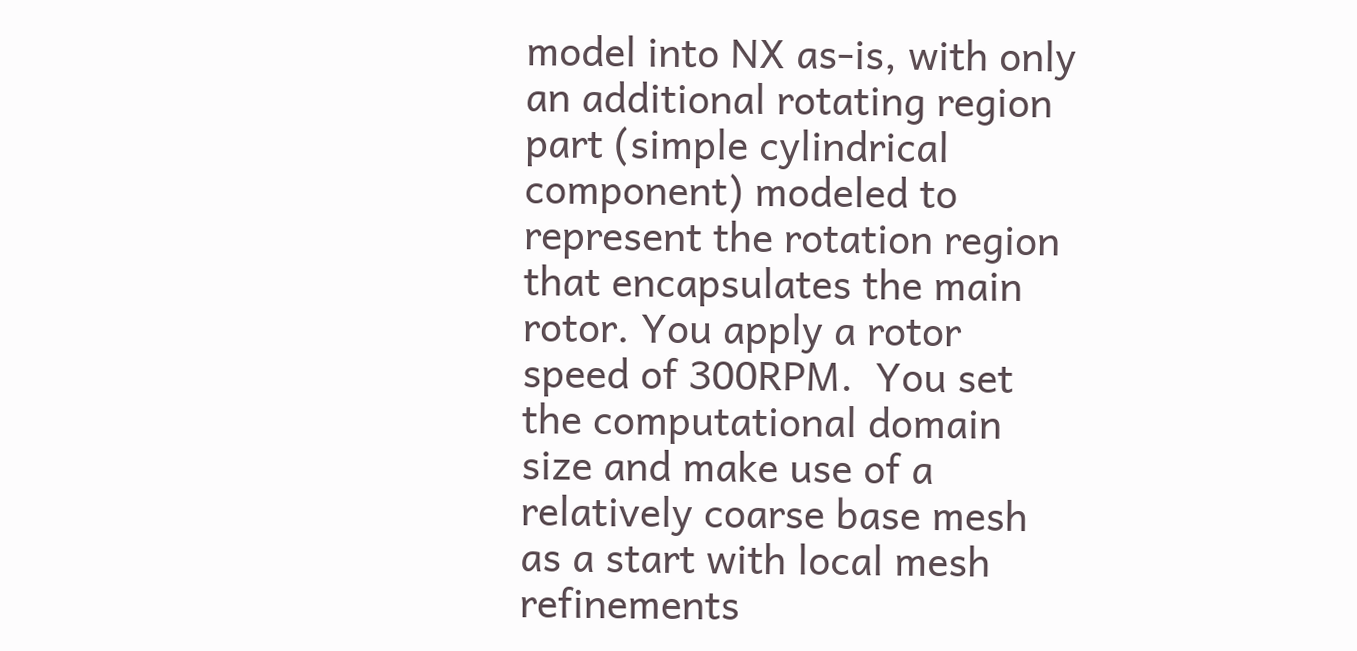model into NX as-is, with only an additional rotating region part (simple cylindrical component) modeled to represent the rotation region that encapsulates the main rotor. You apply a rotor speed of 300RPM.  You set the computational domain size and make use of a relatively coarse base mesh as a start with local mesh refinements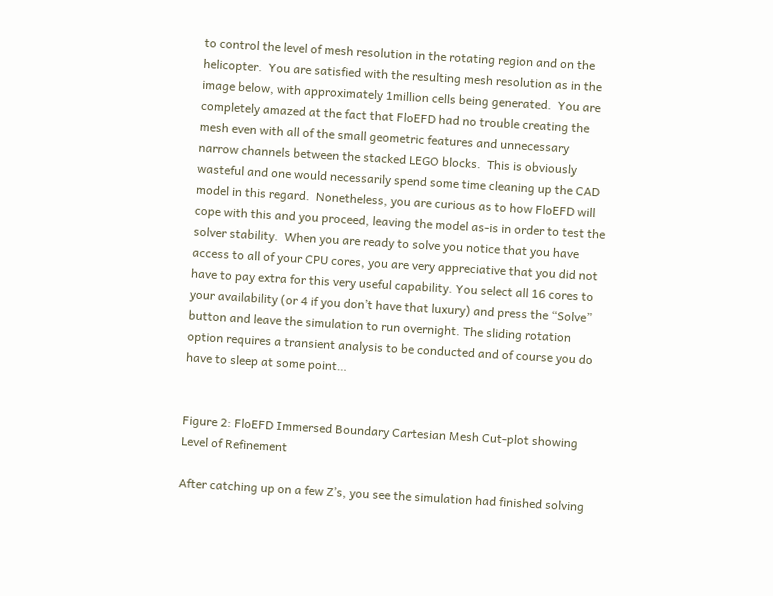to control the level of mesh resolution in the rotating region and on the helicopter.  You are satisfied with the resulting mesh resolution as in the image below, with approximately 1million cells being generated.  You are completely amazed at the fact that FloEFD had no trouble creating the mesh even with all of the small geometric features and unnecessary narrow channels between the stacked LEGO blocks.  This is obviously wasteful and one would necessarily spend some time cleaning up the CAD model in this regard.  Nonetheless, you are curious as to how FloEFD will cope with this and you proceed, leaving the model as-is in order to test the solver stability.  When you are ready to solve you notice that you have access to all of your CPU cores, you are very appreciative that you did not have to pay extra for this very useful capability. You select all 16 cores to your availability (or 4 if you don’t have that luxury) and press the “Solve” button and leave the simulation to run overnight. The sliding rotation option requires a transient analysis to be conducted and of course you do have to sleep at some point…


Figure 2: FloEFD Immersed Boundary Cartesian Mesh Cut-plot showing Level of Refinement

After catching up on a few Z’s, you see the simulation had finished solving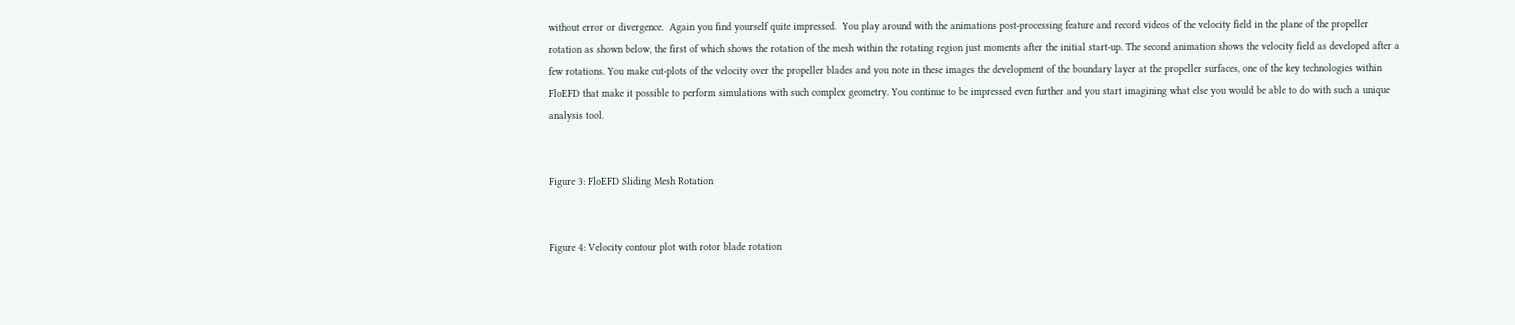without error or divergence.  Again you find yourself quite impressed.  You play around with the animations post-processing feature and record videos of the velocity field in the plane of the propeller rotation as shown below, the first of which shows the rotation of the mesh within the rotating region just moments after the initial start-up. The second animation shows the velocity field as developed after a few rotations. You make cut-plots of the velocity over the propeller blades and you note in these images the development of the boundary layer at the propeller surfaces, one of the key technologies within FloEFD that make it possible to perform simulations with such complex geometry. You continue to be impressed even further and you start imagining what else you would be able to do with such a unique analysis tool.


Figure 3: FloEFD Sliding Mesh Rotation


Figure 4: Velocity contour plot with rotor blade rotation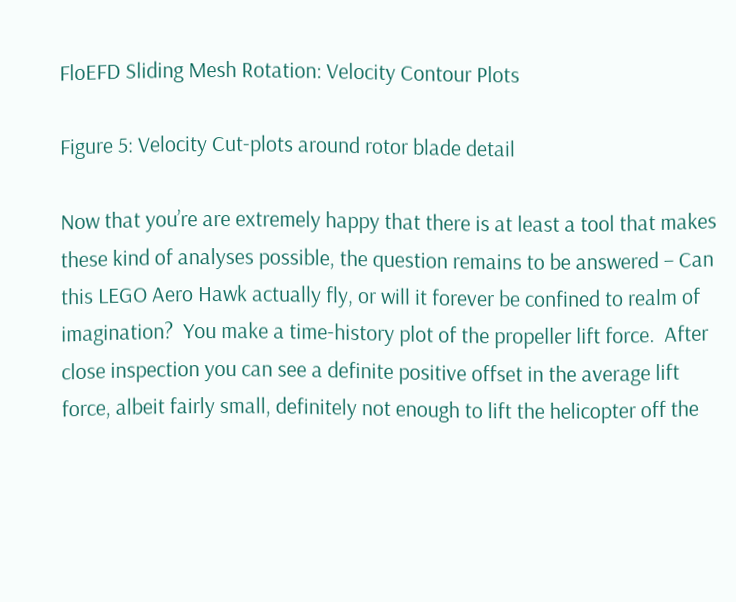FloEFD Sliding Mesh Rotation: Velocity Contour Plots

Figure 5: Velocity Cut-plots around rotor blade detail

Now that you’re are extremely happy that there is at least a tool that makes these kind of analyses possible, the question remains to be answered – Can this LEGO Aero Hawk actually fly, or will it forever be confined to realm of imagination?  You make a time-history plot of the propeller lift force.  After close inspection you can see a definite positive offset in the average lift force, albeit fairly small, definitely not enough to lift the helicopter off the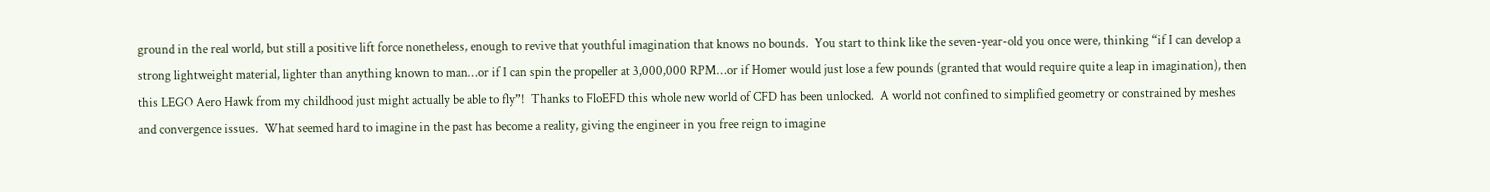ground in the real world, but still a positive lift force nonetheless, enough to revive that youthful imagination that knows no bounds.  You start to think like the seven-year-old you once were, thinking “if I can develop a strong lightweight material, lighter than anything known to man…or if I can spin the propeller at 3,000,000 RPM…or if Homer would just lose a few pounds (granted that would require quite a leap in imagination), then this LEGO Aero Hawk from my childhood just might actually be able to fly”!  Thanks to FloEFD this whole new world of CFD has been unlocked.  A world not confined to simplified geometry or constrained by meshes and convergence issues.  What seemed hard to imagine in the past has become a reality, giving the engineer in you free reign to imagine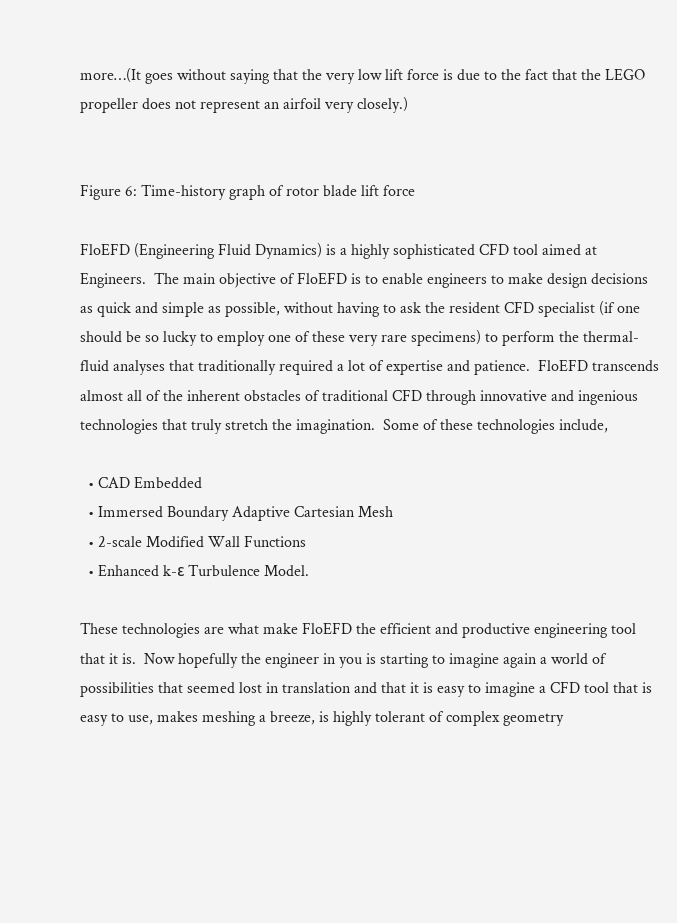more…(It goes without saying that the very low lift force is due to the fact that the LEGO propeller does not represent an airfoil very closely.)


Figure 6: Time-history graph of rotor blade lift force

FloEFD (Engineering Fluid Dynamics) is a highly sophisticated CFD tool aimed at Engineers.  The main objective of FloEFD is to enable engineers to make design decisions as quick and simple as possible, without having to ask the resident CFD specialist (if one should be so lucky to employ one of these very rare specimens) to perform the thermal-fluid analyses that traditionally required a lot of expertise and patience.  FloEFD transcends almost all of the inherent obstacles of traditional CFD through innovative and ingenious technologies that truly stretch the imagination.  Some of these technologies include,

  • CAD Embedded
  • Immersed Boundary Adaptive Cartesian Mesh
  • 2-scale Modified Wall Functions
  • Enhanced k-ε Turbulence Model.

These technologies are what make FloEFD the efficient and productive engineering tool that it is.  Now hopefully the engineer in you is starting to imagine again a world of possibilities that seemed lost in translation and that it is easy to imagine a CFD tool that is easy to use, makes meshing a breeze, is highly tolerant of complex geometry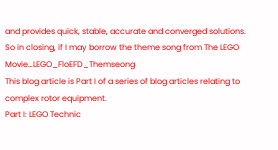and provides quick, stable, accurate and converged solutions.  So in closing, if I may borrow the theme song from The LEGO Movie…LEGO_FloEFD_Themseong
This blog article is Part I of a series of blog articles relating to complex rotor equipment.
Part I: LEGO Technic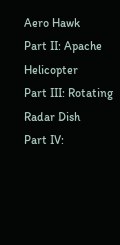Aero Hawk
Part II: Apache Helicopter
Part III: Rotating Radar Dish
Part IV: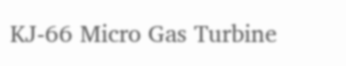KJ-66 Micro Gas Turbine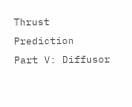Thrust Prediction
Part V: Diffusor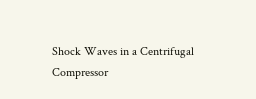Shock Waves in a Centrifugal Compressor